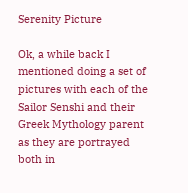Serenity Picture

Ok, a while back I mentioned doing a set of pictures with each of the Sailor Senshi and their Greek Mythology parent as they are portrayed both in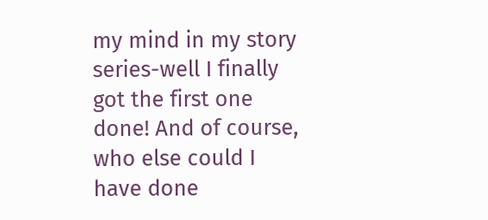my mind in my story series-well I finally got the first one done! And of course, who else could I have done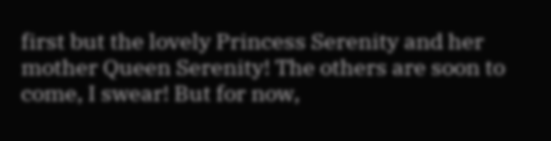first but the lovely Princess Serenity and her mother Queen Serenity! The others are soon to come, I swear! But for now,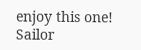enjoy this one!
Sailor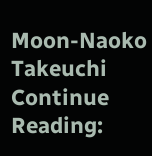Moon-Naoko Takeuchi
Continue Reading: